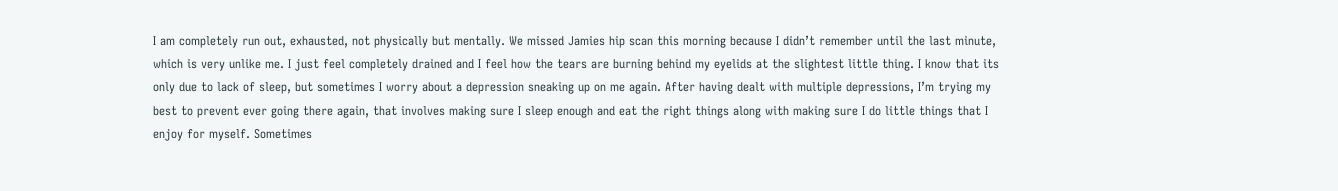I am completely run out, exhausted, not physically but mentally. We missed Jamies hip scan this morning because I didn’t remember until the last minute, which is very unlike me. I just feel completely drained and I feel how the tears are burning behind my eyelids at the slightest little thing. I know that its only due to lack of sleep, but sometimes I worry about a depression sneaking up on me again. After having dealt with multiple depressions, I’m trying my best to prevent ever going there again, that involves making sure I sleep enough and eat the right things along with making sure I do little things that I enjoy for myself. Sometimes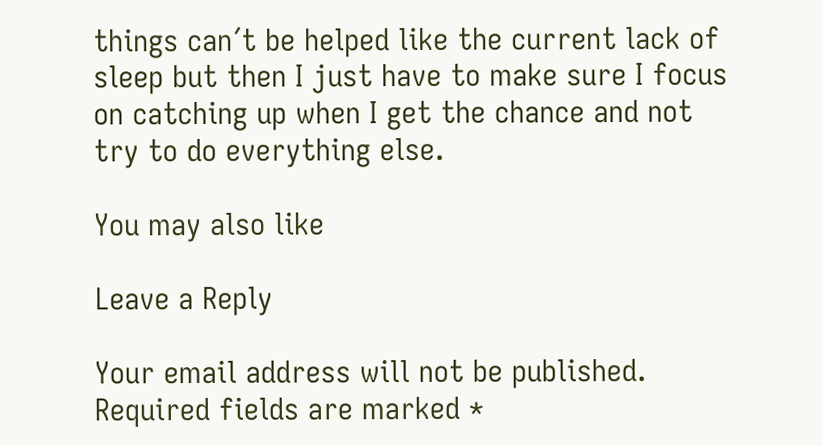things can´t be helped like the current lack of sleep but then I just have to make sure I focus on catching up when I get the chance and not try to do everything else.

You may also like

Leave a Reply

Your email address will not be published. Required fields are marked *